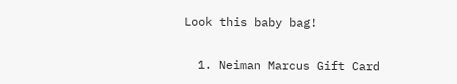Look this baby bag!

  1. Neiman Marcus Gift Card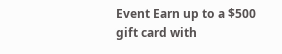Event Earn up to a $500 gift card with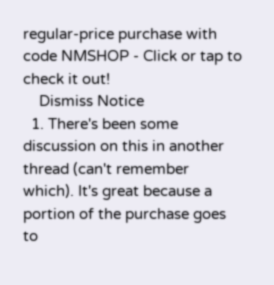regular-price purchase with code NMSHOP - Click or tap to check it out!
    Dismiss Notice
  1. There's been some discussion on this in another thread (can't remember which). It's great because a portion of the purchase goes to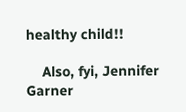healthy child!!

    Also, fyi, Jennifer Garner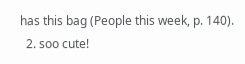has this bag (People this week, p. 140).
  2. soo cute!